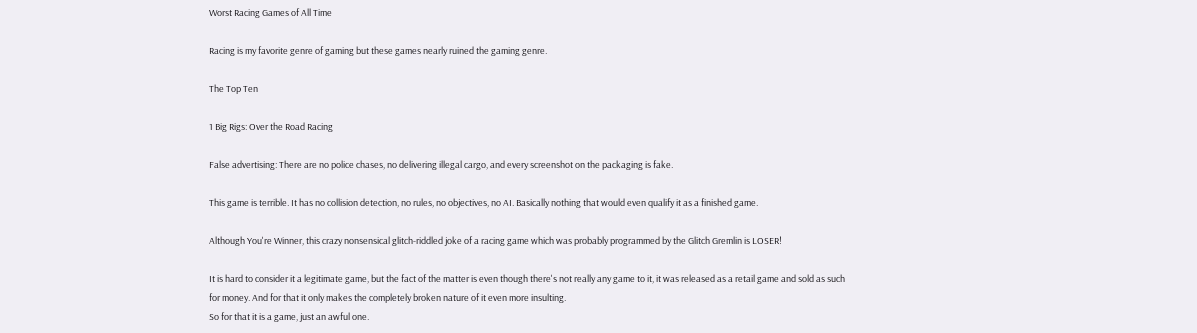Worst Racing Games of All Time

Racing is my favorite genre of gaming but these games nearly ruined the gaming genre.

The Top Ten

1 Big Rigs: Over the Road Racing

False advertising: There are no police chases, no delivering illegal cargo, and every screenshot on the packaging is fake.

This game is terrible. It has no collision detection, no rules, no objectives, no AI. Basically nothing that would even qualify it as a finished game.

Although You're Winner, this crazy nonsensical glitch-riddled joke of a racing game which was probably programmed by the Glitch Gremlin is LOSER!

It is hard to consider it a legitimate game, but the fact of the matter is even though there's not really any game to it, it was released as a retail game and sold as such for money. And for that it only makes the completely broken nature of it even more insulting.
So for that it is a game, just an awful one.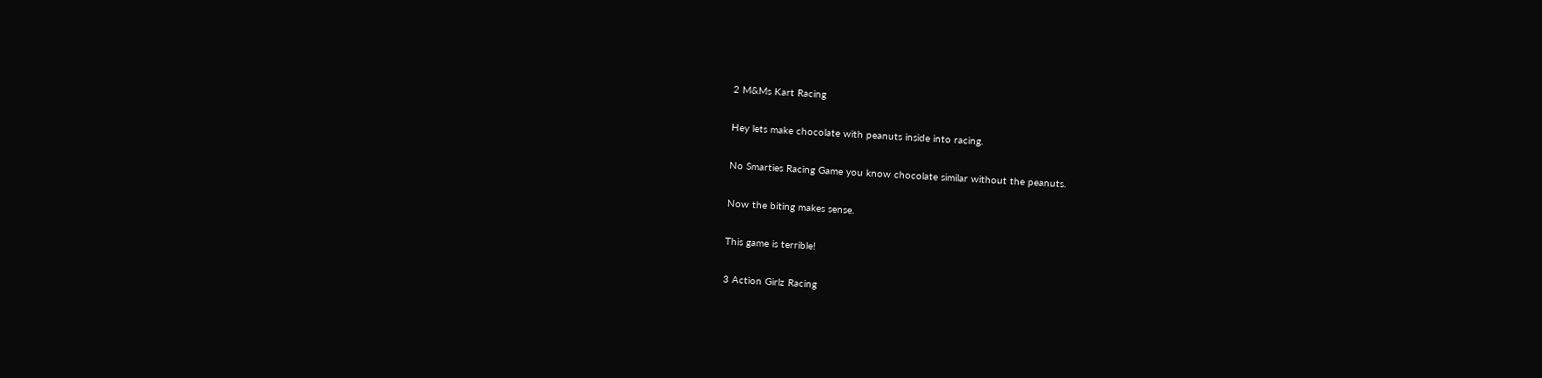2 M&Ms Kart Racing

Hey lets make chocolate with peanuts inside into racing.

No Smarties Racing Game you know chocolate similar without the peanuts.

Now the biting makes sense.

This game is terrible!

3 Action Girlz Racing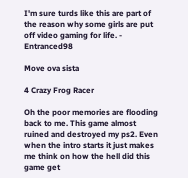I'm sure turds like this are part of the reason why some girls are put off video gaming for life. - Entranced98

Move ova sista

4 Crazy Frog Racer

Oh the poor memories are flooding back to me. This game almost ruined and destroyed my ps2. Even when the intro starts it just makes me think on how the hell did this game get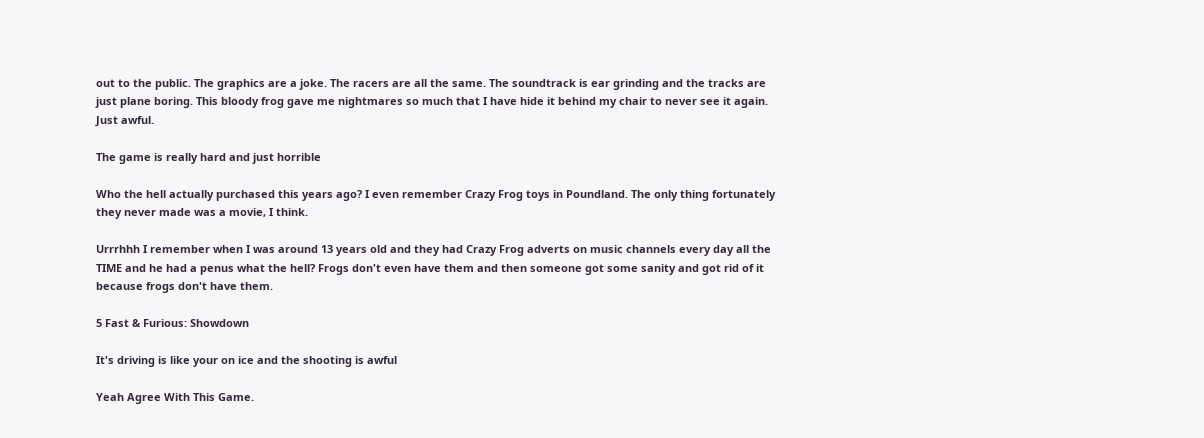out to the public. The graphics are a joke. The racers are all the same. The soundtrack is ear grinding and the tracks are just plane boring. This bloody frog gave me nightmares so much that I have hide it behind my chair to never see it again. Just awful.

The game is really hard and just horrible

Who the hell actually purchased this years ago? I even remember Crazy Frog toys in Poundland. The only thing fortunately they never made was a movie, I think.

Urrrhhh I remember when I was around 13 years old and they had Crazy Frog adverts on music channels every day all the TIME and he had a penus what the hell? Frogs don't even have them and then someone got some sanity and got rid of it because frogs don't have them.

5 Fast & Furious: Showdown

It's driving is like your on ice and the shooting is awful

Yeah Agree With This Game.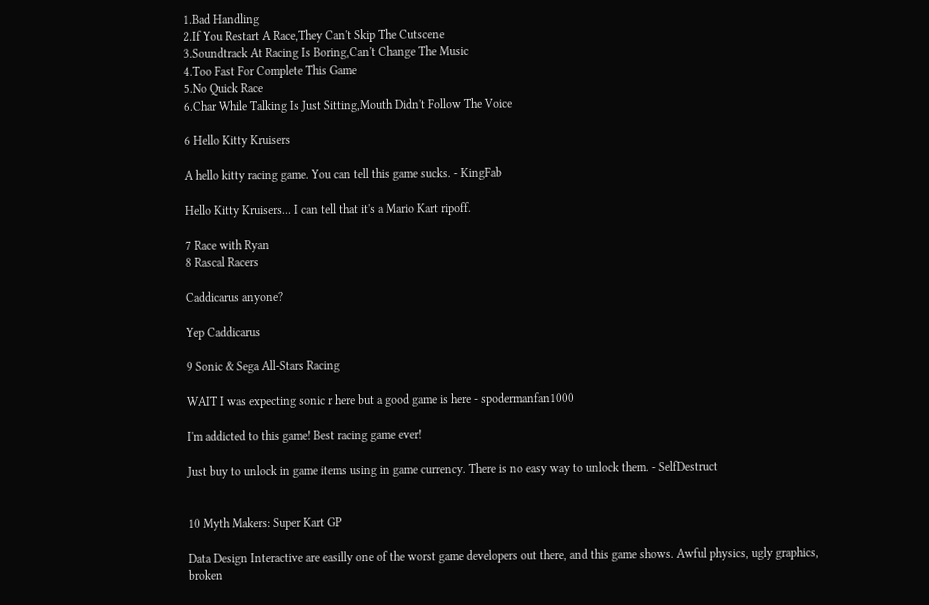1.Bad Handling
2.If You Restart A Race,They Can't Skip The Cutscene
3.Soundtrack At Racing Is Boring,Can't Change The Music
4.Too Fast For Complete This Game
5.No Quick Race
6.Char While Talking Is Just Sitting,Mouth Didn't Follow The Voice

6 Hello Kitty Kruisers

A hello kitty racing game. You can tell this game sucks. - KingFab

Hello Kitty Kruisers... I can tell that it's a Mario Kart ripoff.

7 Race with Ryan
8 Rascal Racers

Caddicarus anyone?

Yep Caddicarus

9 Sonic & Sega All-Stars Racing

WAIT I was expecting sonic r here but a good game is here - spodermanfan1000

I'm addicted to this game! Best racing game ever!

Just buy to unlock in game items using in game currency. There is no easy way to unlock them. - SelfDestruct


10 Myth Makers: Super Kart GP

Data Design Interactive are easilly one of the worst game developers out there, and this game shows. Awful physics, ugly graphics, broken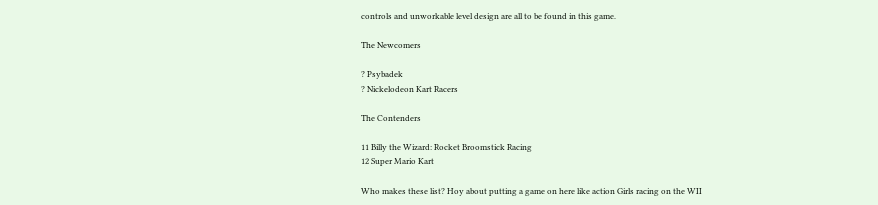controls and unworkable level design are all to be found in this game.

The Newcomers

? Psybadek
? Nickelodeon Kart Racers

The Contenders

11 Billy the Wizard: Rocket Broomstick Racing
12 Super Mario Kart

Who makes these list? Hoy about putting a game on here like action Girls racing on the WII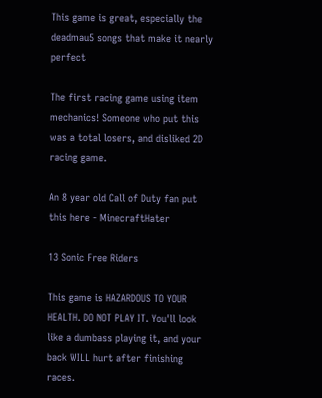This game is great, especially the deadmau5 songs that make it nearly perfect

The first racing game using item mechanics! Someone who put this was a total losers, and disliked 2D racing game.

An 8 year old Call of Duty fan put this here - MinecraftHater

13 Sonic Free Riders

This game is HAZARDOUS TO YOUR HEALTH. DO NOT PLAY IT. You'll look like a dumbass playing it, and your back WILL hurt after finishing races.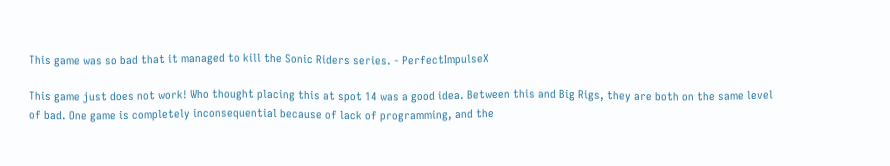This game was so bad that it managed to kill the Sonic Riders series. - PerfectImpulseX

This game just does not work! Who thought placing this at spot 14 was a good idea. Between this and Big Rigs, they are both on the same level of bad. One game is completely inconsequential because of lack of programming, and the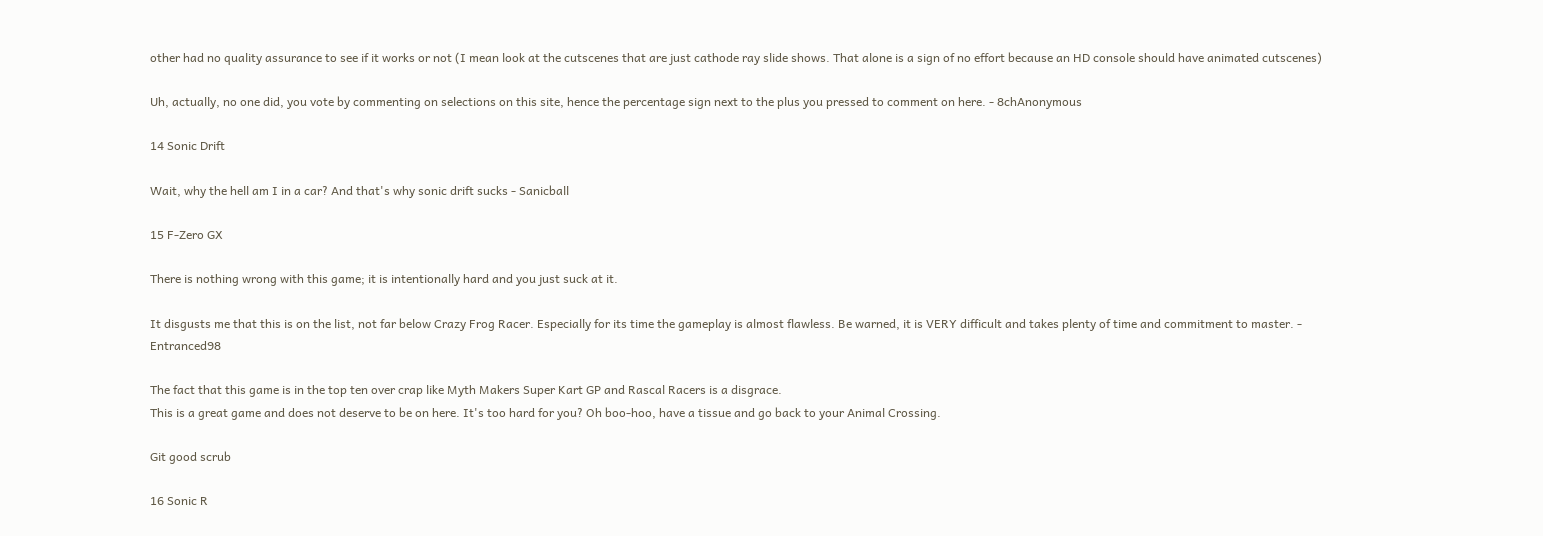other had no quality assurance to see if it works or not (I mean look at the cutscenes that are just cathode ray slide shows. That alone is a sign of no effort because an HD console should have animated cutscenes)

Uh, actually, no one did, you vote by commenting on selections on this site, hence the percentage sign next to the plus you pressed to comment on here. - 8chAnonymous

14 Sonic Drift

Wait, why the hell am I in a car? And that's why sonic drift sucks - Sanicball

15 F-Zero GX

There is nothing wrong with this game; it is intentionally hard and you just suck at it.

It disgusts me that this is on the list, not far below Crazy Frog Racer. Especially for its time the gameplay is almost flawless. Be warned, it is VERY difficult and takes plenty of time and commitment to master. - Entranced98

The fact that this game is in the top ten over crap like Myth Makers Super Kart GP and Rascal Racers is a disgrace.
This is a great game and does not deserve to be on here. It's too hard for you? Oh boo-hoo, have a tissue and go back to your Animal Crossing.

Git good scrub

16 Sonic R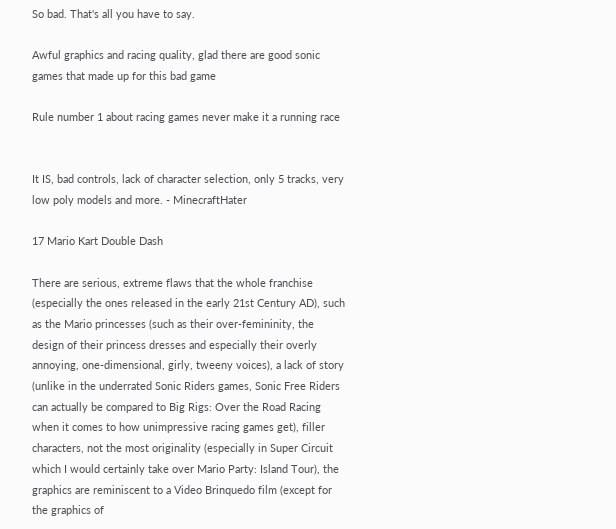So bad. That's all you have to say.

Awful graphics and racing quality, glad there are good sonic games that made up for this bad game

Rule number 1 about racing games never make it a running race


It IS, bad controls, lack of character selection, only 5 tracks, very low poly models and more. - MinecraftHater

17 Mario Kart Double Dash

There are serious, extreme flaws that the whole franchise (especially the ones released in the early 21st Century AD), such as the Mario princesses (such as their over-femininity, the design of their princess dresses and especially their overly annoying, one-dimensional, girly, tweeny voices), a lack of story (unlike in the underrated Sonic Riders games, Sonic Free Riders can actually be compared to Big Rigs: Over the Road Racing when it comes to how unimpressive racing games get), filler characters, not the most originality (especially in Super Circuit which I would certainly take over Mario Party: Island Tour), the graphics are reminiscent to a Video Brinquedo film (except for the graphics of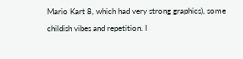Mario Kart 8, which had very strong graphics), some childish vibes and repetition. I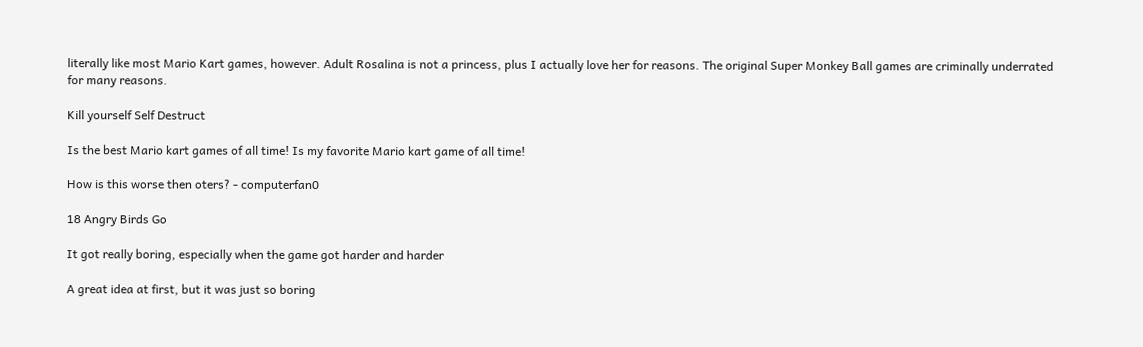literally like most Mario Kart games, however. Adult Rosalina is not a princess, plus I actually love her for reasons. The original Super Monkey Ball games are criminally underrated for many reasons.

Kill yourself Self Destruct

Is the best Mario kart games of all time! Is my favorite Mario kart game of all time!

How is this worse then oters? - computerfan0

18 Angry Birds Go

It got really boring, especially when the game got harder and harder

A great idea at first, but it was just so boring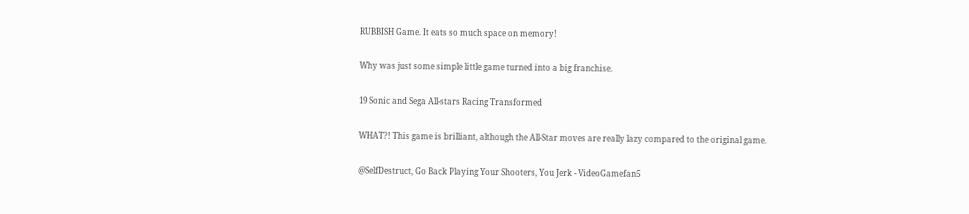RUBBISH Game. It eats so much space on memory!

Why was just some simple little game turned into a big franchise.

19 Sonic and Sega All-stars Racing Transformed

WHAT?! This game is brilliant, although the All-Star moves are really lazy compared to the original game.

@SelfDestruct, Go Back Playing Your Shooters, You Jerk - VideoGamefan5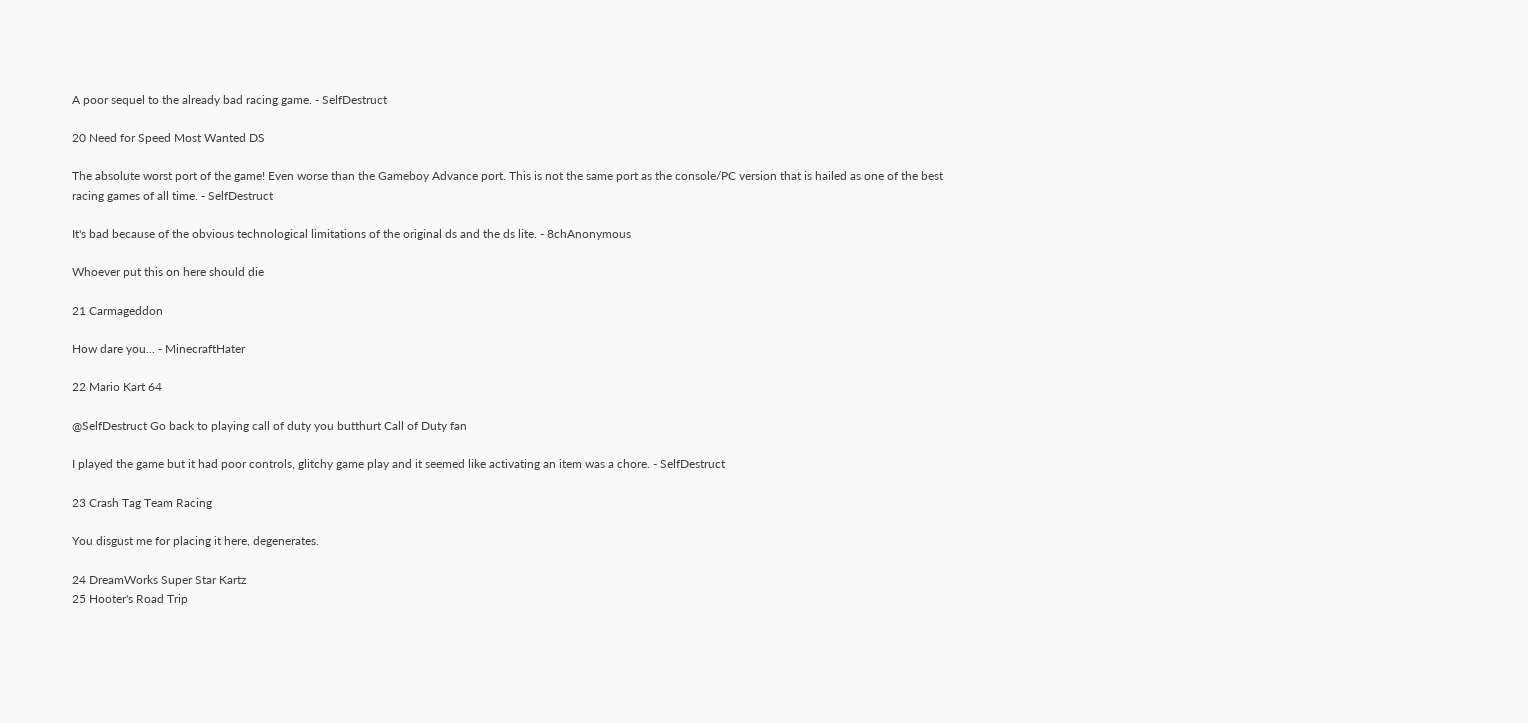A poor sequel to the already bad racing game. - SelfDestruct

20 Need for Speed Most Wanted DS

The absolute worst port of the game! Even worse than the Gameboy Advance port. This is not the same port as the console/PC version that is hailed as one of the best racing games of all time. - SelfDestruct

It's bad because of the obvious technological limitations of the original ds and the ds lite. - 8chAnonymous

Whoever put this on here should die

21 Carmageddon

How dare you... - MinecraftHater

22 Mario Kart 64

@SelfDestruct Go back to playing call of duty you butthurt Call of Duty fan

I played the game but it had poor controls, glitchy game play and it seemed like activating an item was a chore. - SelfDestruct

23 Crash Tag Team Racing

You disgust me for placing it here, degenerates.

24 DreamWorks Super Star Kartz
25 Hooter's Road Trip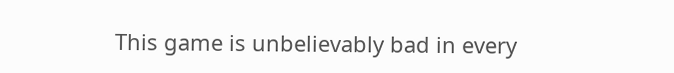This game is unbelievably bad in every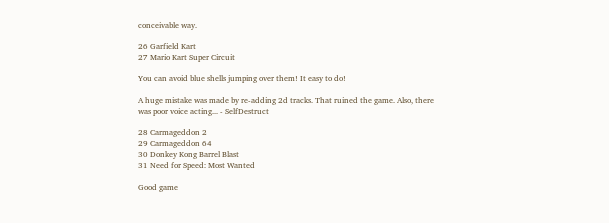conceivable way.

26 Garfield Kart
27 Mario Kart Super Circuit

You can avoid blue shells jumping over them! It easy to do!

A huge mistake was made by re-adding 2d tracks. That ruined the game. Also, there was poor voice acting... - SelfDestruct

28 Carmageddon 2
29 Carmageddon 64
30 Donkey Kong Barrel Blast
31 Need for Speed: Most Wanted

Good game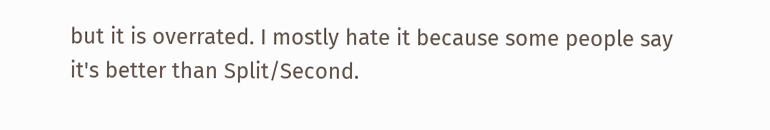but it is overrated. I mostly hate it because some people say it's better than Split/Second.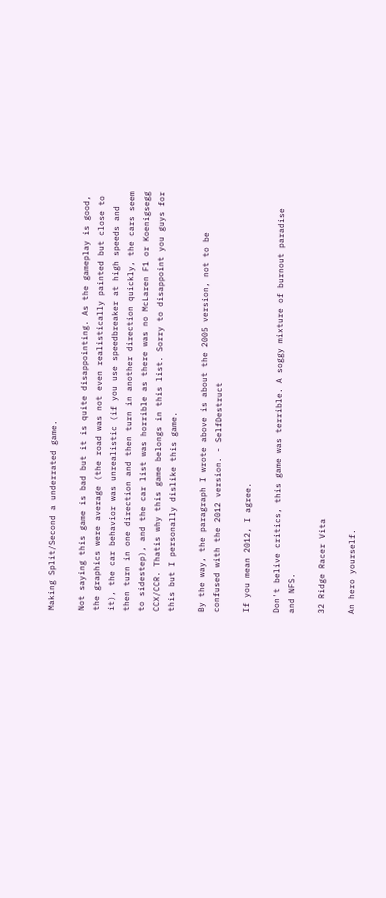Making Split/Second a underrated game.

Not saying this game is bad but it is quite disappointing. As the gameplay is good, the graphics were average (the road was not even realistically painted but close to it), the car behavior was unrealistic (if you use speedbreaker at high speeds and then turn in one direction and then turn in another direction quickly, the cars seem to sidestep), and the car list was horrible as there was no McLaren F1 or Koenigsegg CCX/CCR. Thatis why this game belongs in this list. Sorry to disappoint you guys for this but I personally dislike this game.

By the way, the paragraph I wrote above is about the 2005 version, not to be confused with the 2012 version. - SelfDestruct

If you mean 2012, I agree.

Don't belive critics, this game was terrible. A soggy mixture of burnout paradise and NFS.

32 Ridge Racer Vita

An hero yourself.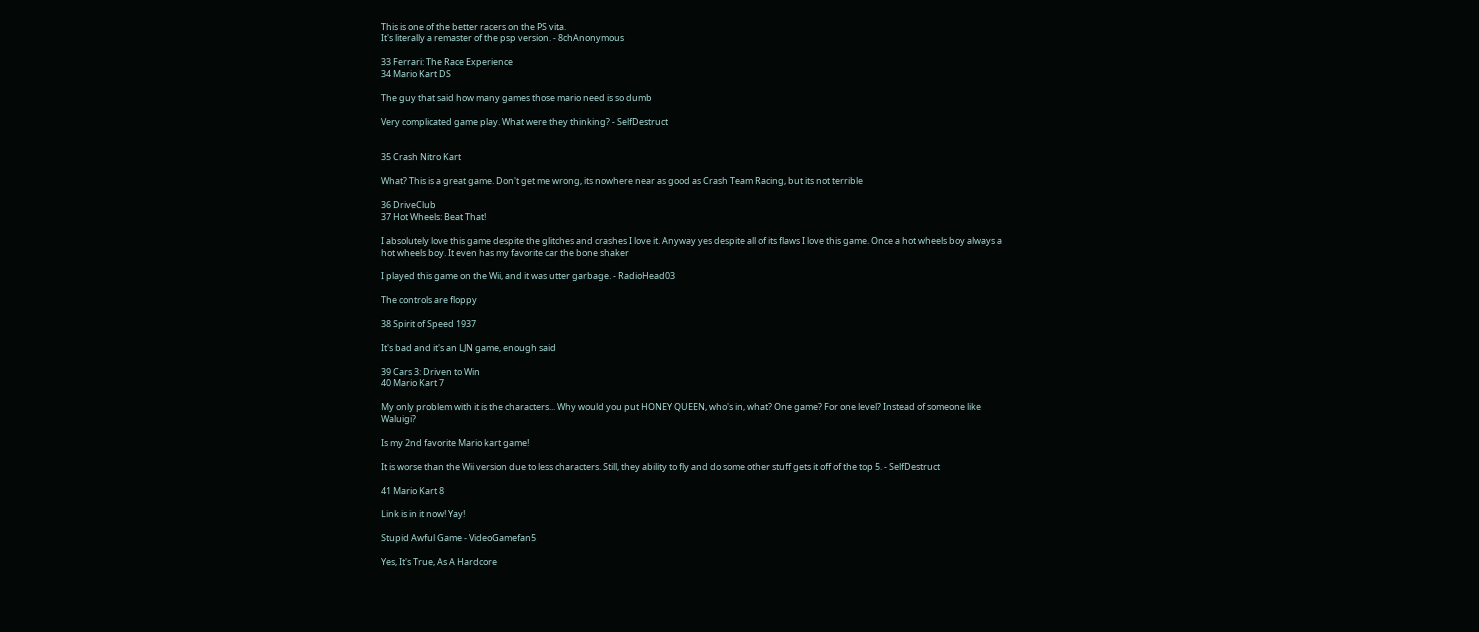This is one of the better racers on the PS vita.
It's literally a remaster of the psp version. - 8chAnonymous

33 Ferrari: The Race Experience
34 Mario Kart DS

The guy that said how many games those mario need is so dumb

Very complicated game play. What were they thinking? - SelfDestruct


35 Crash Nitro Kart

What? This is a great game. Don't get me wrong, its nowhere near as good as Crash Team Racing, but its not terrible

36 DriveClub
37 Hot Wheels: Beat That!

I absolutely love this game despite the glitches and crashes I love it. Anyway yes despite all of its flaws I love this game. Once a hot wheels boy always a hot wheels boy. It even has my favorite car the bone shaker

I played this game on the Wii, and it was utter garbage. - RadioHead03

The controls are floppy

38 Spirit of Speed 1937

It's bad and it's an LJN game, enough said

39 Cars 3: Driven to Win
40 Mario Kart 7

My only problem with it is the characters... Why would you put HONEY QUEEN, who's in, what? One game? For one level? Instead of someone like Waluigi?

Is my 2nd favorite Mario kart game!

It is worse than the Wii version due to less characters. Still, they ability to fly and do some other stuff gets it off of the top 5. - SelfDestruct

41 Mario Kart 8

Link is in it now! Yay!

Stupid Awful Game - VideoGamefan5

Yes, It's True, As A Hardcore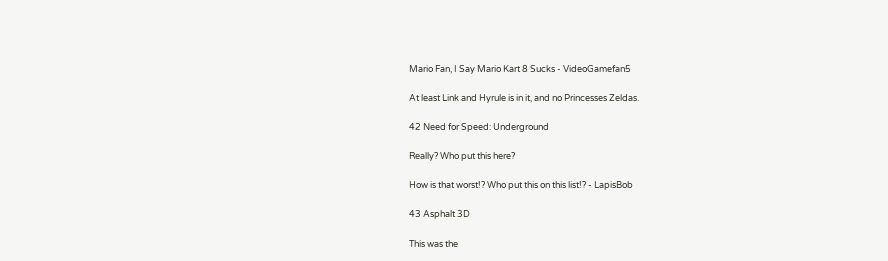Mario Fan, I Say Mario Kart 8 Sucks - VideoGamefan5

At least Link and Hyrule is in it, and no Princesses Zeldas.

42 Need for Speed: Underground

Really? Who put this here?

How is that worst!? Who put this on this list!? - LapisBob

43 Asphalt 3D

This was the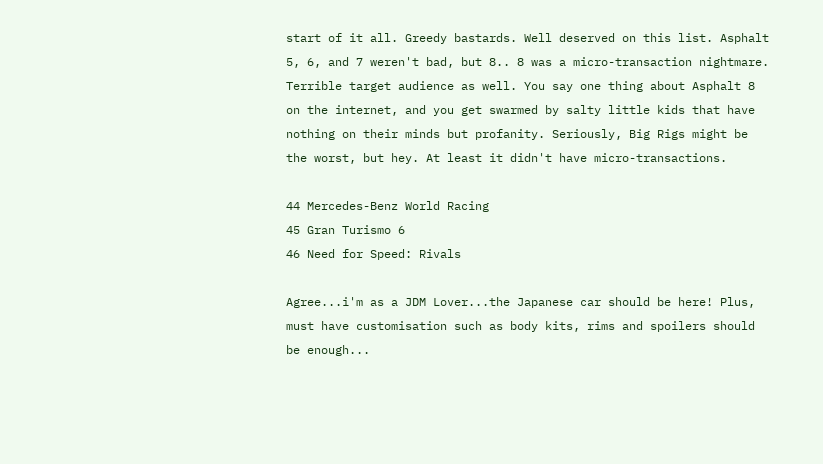start of it all. Greedy bastards. Well deserved on this list. Asphalt 5, 6, and 7 weren't bad, but 8.. 8 was a micro-transaction nightmare. Terrible target audience as well. You say one thing about Asphalt 8 on the internet, and you get swarmed by salty little kids that have nothing on their minds but profanity. Seriously, Big Rigs might be the worst, but hey. At least it didn't have micro-transactions.

44 Mercedes-Benz World Racing
45 Gran Turismo 6
46 Need for Speed: Rivals

Agree...i'm as a JDM Lover...the Japanese car should be here! Plus, must have customisation such as body kits, rims and spoilers should be enough...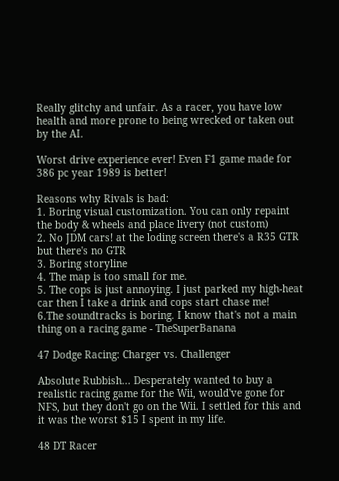Really glitchy and unfair. As a racer, you have low health and more prone to being wrecked or taken out by the AI.

Worst drive experience ever! Even F1 game made for 386 pc year 1989 is better!

Reasons why Rivals is bad:
1. Boring visual customization. You can only repaint the body & wheels and place livery (not custom)
2. No JDM cars! at the loding screen there's a R35 GTR but there's no GTR
3. Boring storyline
4. The map is too small for me.
5. The cops is just annoying. I just parked my high-heat car then I take a drink and cops start chase me!
6.The soundtracks is boring. I know that's not a main thing on a racing game - TheSuperBanana

47 Dodge Racing: Charger vs. Challenger

Absolute Rubbish... Desperately wanted to buy a realistic racing game for the Wii, would've gone for NFS, but they don't go on the Wii. I settled for this and it was the worst $15 I spent in my life.

48 DT Racer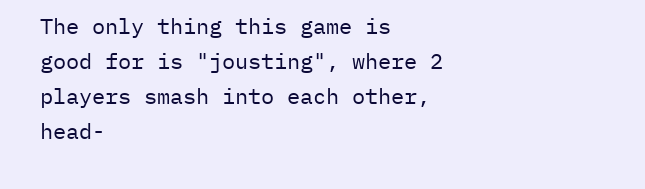The only thing this game is good for is "jousting", where 2 players smash into each other, head-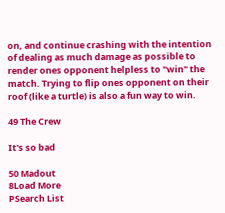on, and continue crashing with the intention of dealing as much damage as possible to render ones opponent helpless to "win" the match. Trying to flip ones opponent on their roof (like a turtle) is also a fun way to win.

49 The Crew

It's so bad

50 Madout
8Load More
PSearch List